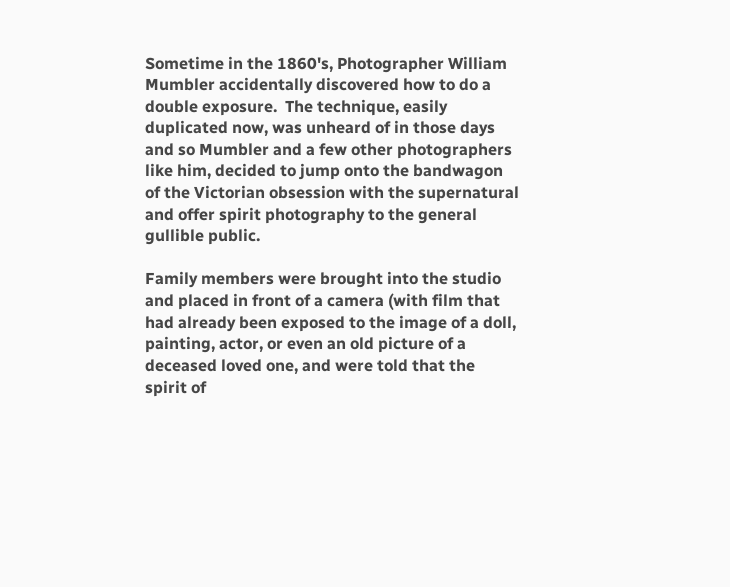Sometime in the 1860's, Photographer William Mumbler accidentally discovered how to do a double exposure.  The technique, easily duplicated now, was unheard of in those days and so Mumbler and a few other photographers like him, decided to jump onto the bandwagon of the Victorian obsession with the supernatural and offer spirit photography to the general gullible public.

Family members were brought into the studio and placed in front of a camera (with film that had already been exposed to the image of a doll, painting, actor, or even an old picture of a deceased loved one, and were told that the spirit of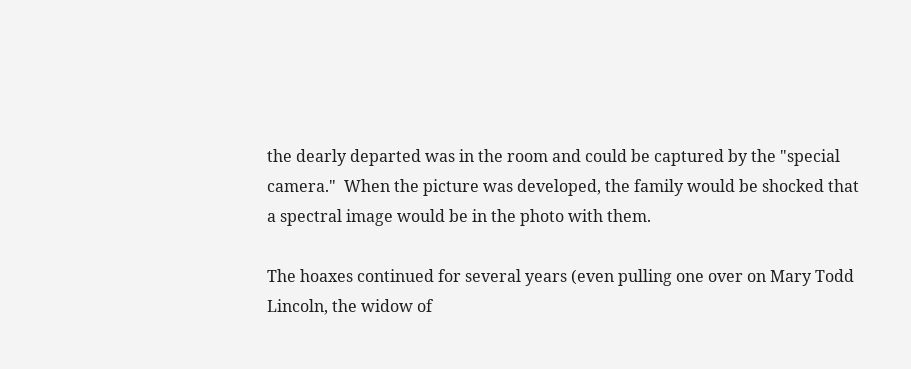the dearly departed was in the room and could be captured by the "special camera."  When the picture was developed, the family would be shocked that a spectral image would be in the photo with them.

The hoaxes continued for several years (even pulling one over on Mary Todd Lincoln, the widow of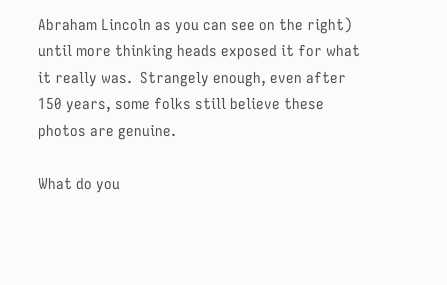Abraham Lincoln as you can see on the right) until more thinking heads exposed it for what it really was.  Strangely enough, even after 150 years, some folks still believe these photos are genuine.

What do you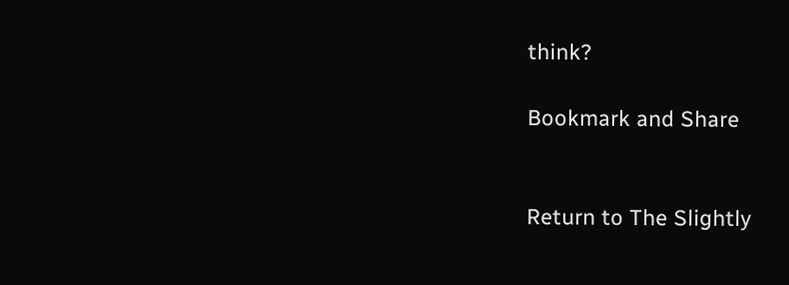think?

Bookmark and Share


Return to The Slightly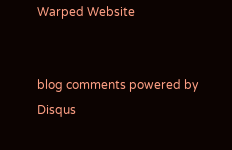Warped Website


blog comments powered by Disqus